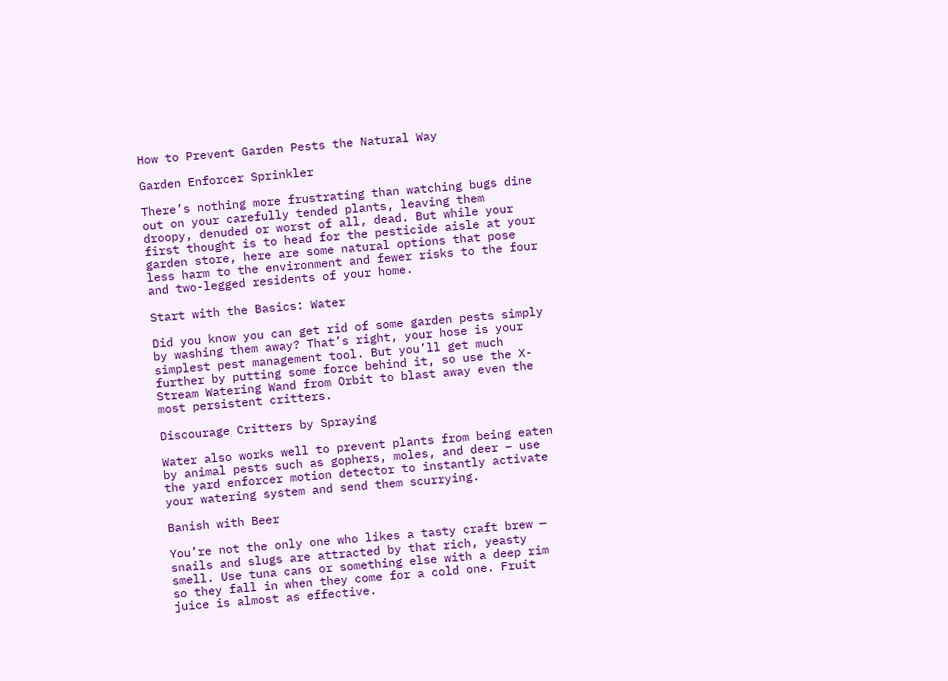How to Prevent Garden Pests the Natural Way

Garden Enforcer Sprinkler

There’s nothing more frustrating than watching bugs dine out on your carefully tended plants, leaving them droopy, denuded or worst of all, dead. But while your first thought is to head for the pesticide aisle at your garden store, here are some natural options that pose less harm to the environment and fewer risks to the four and two-legged residents of your home.

Start with the Basics: Water

Did you know you can get rid of some garden pests simply by washing them away? That’s right, your hose is your simplest pest management tool. But you’ll get much further by putting some force behind it, so use the X-Stream Watering Wand from Orbit to blast away even the most persistent critters.

Discourage Critters by Spraying

Water also works well to prevent plants from being eaten by animal pests such as gophers, moles, and deer – use the yard enforcer motion detector to instantly activate your watering system and send them scurrying.

Banish with Beer

You’re not the only one who likes a tasty craft brew — snails and slugs are attracted by that rich, yeasty smell. Use tuna cans or something else with a deep rim so they fall in when they come for a cold one. Fruit juice is almost as effective.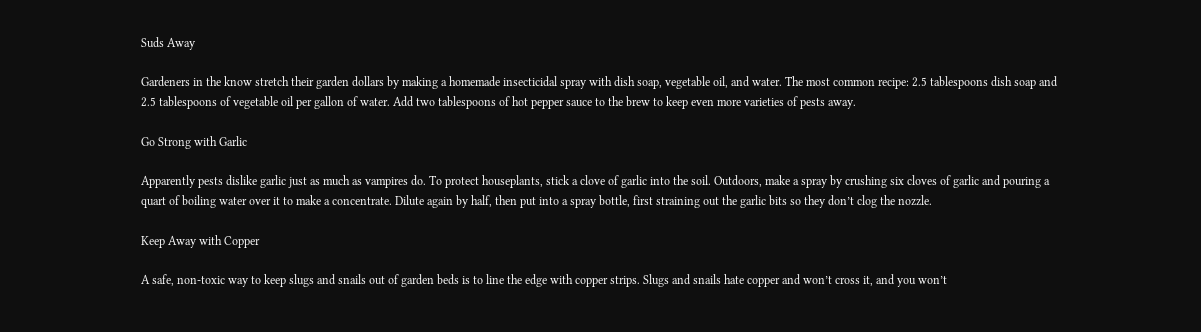Suds Away

Gardeners in the know stretch their garden dollars by making a homemade insecticidal spray with dish soap, vegetable oil, and water. The most common recipe: 2.5 tablespoons dish soap and 2.5 tablespoons of vegetable oil per gallon of water. Add two tablespoons of hot pepper sauce to the brew to keep even more varieties of pests away.

Go Strong with Garlic

Apparently pests dislike garlic just as much as vampires do. To protect houseplants, stick a clove of garlic into the soil. Outdoors, make a spray by crushing six cloves of garlic and pouring a quart of boiling water over it to make a concentrate. Dilute again by half, then put into a spray bottle, first straining out the garlic bits so they don’t clog the nozzle.

Keep Away with Copper

A safe, non-toxic way to keep slugs and snails out of garden beds is to line the edge with copper strips. Slugs and snails hate copper and won’t cross it, and you won’t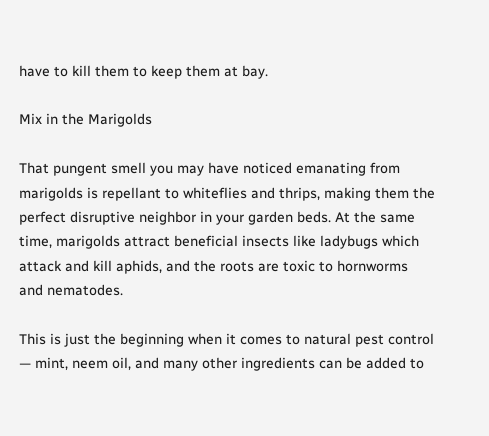have to kill them to keep them at bay.

Mix in the Marigolds

That pungent smell you may have noticed emanating from marigolds is repellant to whiteflies and thrips, making them the perfect disruptive neighbor in your garden beds. At the same time, marigolds attract beneficial insects like ladybugs which attack and kill aphids, and the roots are toxic to hornworms and nematodes.

This is just the beginning when it comes to natural pest control — mint, neem oil, and many other ingredients can be added to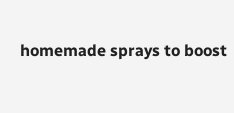homemade sprays to boost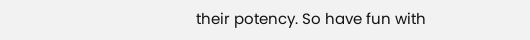their potency. So have fun with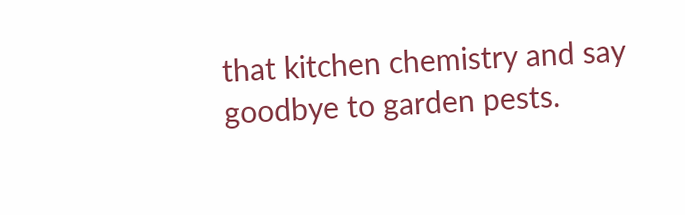that kitchen chemistry and say goodbye to garden pests.